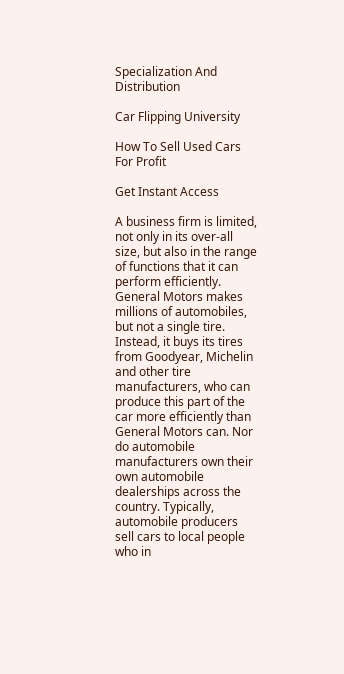Specialization And Distribution

Car Flipping University

How To Sell Used Cars For Profit

Get Instant Access

A business firm is limited, not only in its over-all size, but also in the range of functions that it can perform efficiently. General Motors makes millions of automobiles, but not a single tire. Instead, it buys its tires from Goodyear, Michelin and other tire manufacturers, who can produce this part of the car more efficiently than General Motors can. Nor do automobile manufacturers own their own automobile dealerships across the country. Typically, automobile producers sell cars to local people who in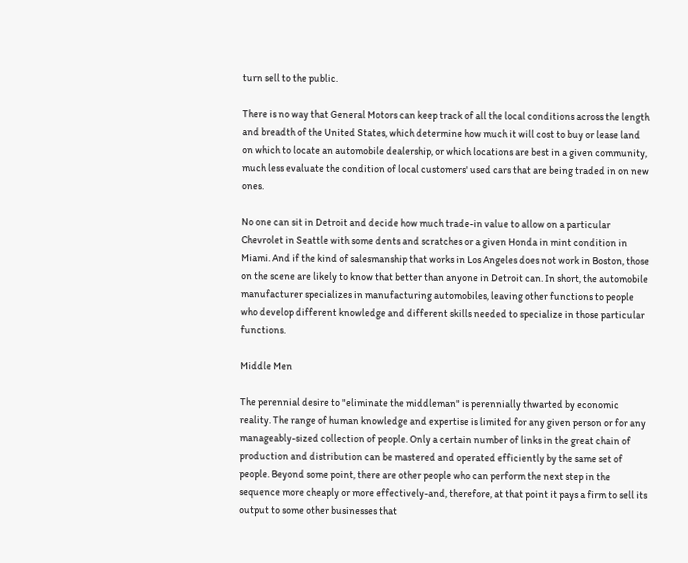turn sell to the public.

There is no way that General Motors can keep track of all the local conditions across the length and breadth of the United States, which determine how much it will cost to buy or lease land on which to locate an automobile dealership, or which locations are best in a given community, much less evaluate the condition of local customers' used cars that are being traded in on new ones.

No one can sit in Detroit and decide how much trade-in value to allow on a particular Chevrolet in Seattle with some dents and scratches or a given Honda in mint condition in Miami. And if the kind of salesmanship that works in Los Angeles does not work in Boston, those on the scene are likely to know that better than anyone in Detroit can. In short, the automobile manufacturer specializes in manufacturing automobiles, leaving other functions to people who develop different knowledge and different skills needed to specialize in those particular functions.

Middle Men

The perennial desire to "eliminate the middleman" is perennially thwarted by economic reality. The range of human knowledge and expertise is limited for any given person or for any manageably-sized collection of people. Only a certain number of links in the great chain of production and distribution can be mastered and operated efficiently by the same set of people. Beyond some point, there are other people who can perform the next step in the sequence more cheaply or more effectively-and, therefore, at that point it pays a firm to sell its output to some other businesses that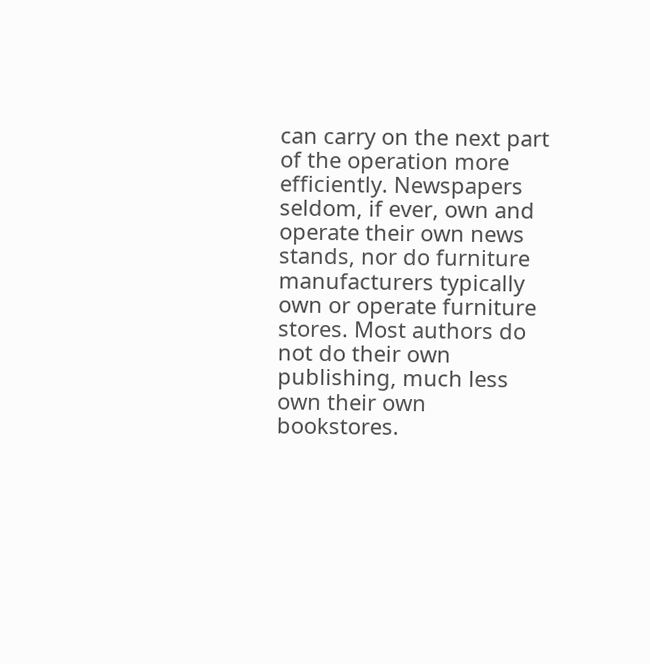can carry on the next part of the operation more efficiently. Newspapers seldom, if ever, own and operate their own news stands, nor do furniture manufacturers typically own or operate furniture stores. Most authors do not do their own publishing, much less own their own bookstores.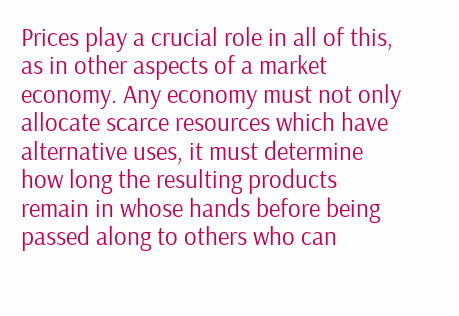Prices play a crucial role in all of this, as in other aspects of a market economy. Any economy must not only allocate scarce resources which have alternative uses, it must determine how long the resulting products remain in whose hands before being passed along to others who can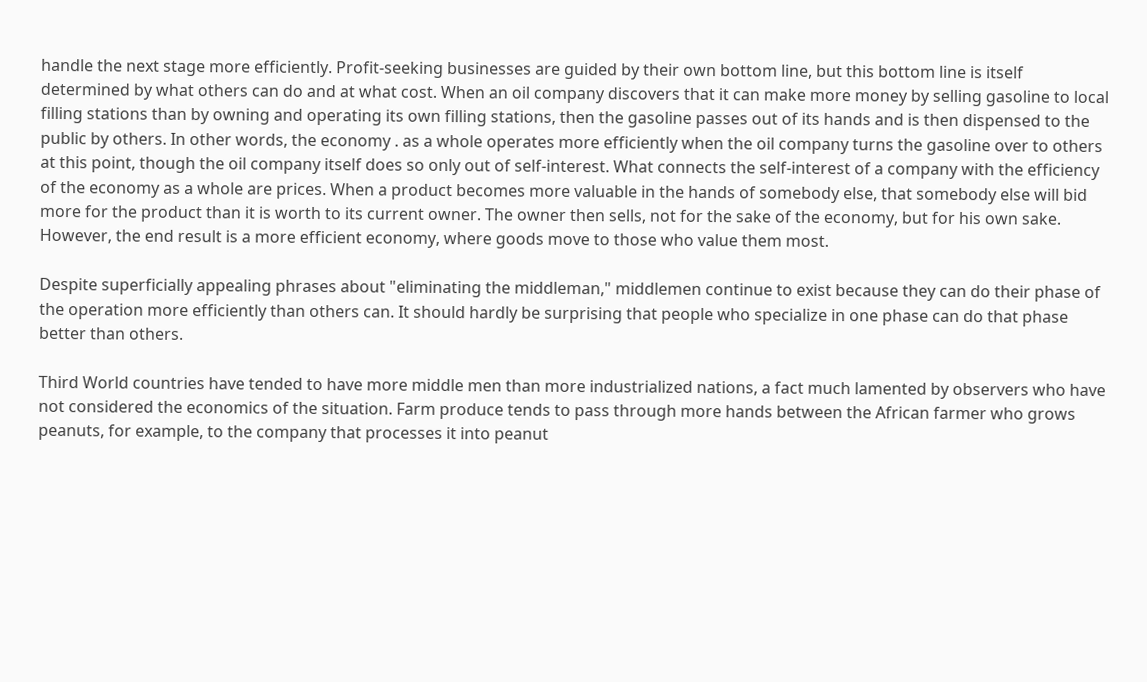handle the next stage more efficiently. Profit-seeking businesses are guided by their own bottom line, but this bottom line is itself determined by what others can do and at what cost. When an oil company discovers that it can make more money by selling gasoline to local filling stations than by owning and operating its own filling stations, then the gasoline passes out of its hands and is then dispensed to the public by others. In other words, the economy . as a whole operates more efficiently when the oil company turns the gasoline over to others at this point, though the oil company itself does so only out of self-interest. What connects the self-interest of a company with the efficiency of the economy as a whole are prices. When a product becomes more valuable in the hands of somebody else, that somebody else will bid more for the product than it is worth to its current owner. The owner then sells, not for the sake of the economy, but for his own sake. However, the end result is a more efficient economy, where goods move to those who value them most.

Despite superficially appealing phrases about "eliminating the middleman," middlemen continue to exist because they can do their phase of the operation more efficiently than others can. It should hardly be surprising that people who specialize in one phase can do that phase better than others.

Third World countries have tended to have more middle men than more industrialized nations, a fact much lamented by observers who have not considered the economics of the situation. Farm produce tends to pass through more hands between the African farmer who grows peanuts, for example, to the company that processes it into peanut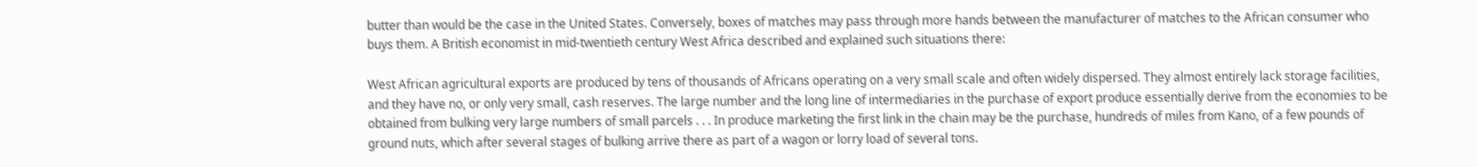butter than would be the case in the United States. Conversely, boxes of matches may pass through more hands between the manufacturer of matches to the African consumer who buys them. A British economist in mid-twentieth century West Africa described and explained such situations there:

West African agricultural exports are produced by tens of thousands of Africans operating on a very small scale and often widely dispersed. They almost entirely lack storage facilities, and they have no, or only very small, cash reserves. The large number and the long line of intermediaries in the purchase of export produce essentially derive from the economies to be obtained from bulking very large numbers of small parcels . . . In produce marketing the first link in the chain may be the purchase, hundreds of miles from Kano, of a few pounds of ground nuts, which after several stages of bulking arrive there as part of a wagon or lorry load of several tons.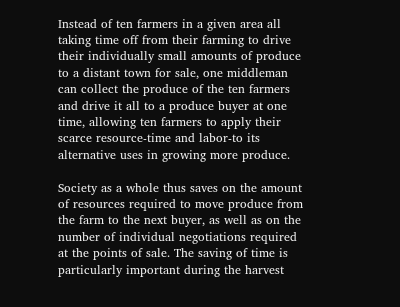Instead of ten farmers in a given area all taking time off from their farming to drive their individually small amounts of produce to a distant town for sale, one middleman can collect the produce of the ten farmers and drive it all to a produce buyer at one time, allowing ten farmers to apply their scarce resource-time and labor-to its alternative uses in growing more produce.

Society as a whole thus saves on the amount of resources required to move produce from the farm to the next buyer, as well as on the number of individual negotiations required at the points of sale. The saving of time is particularly important during the harvest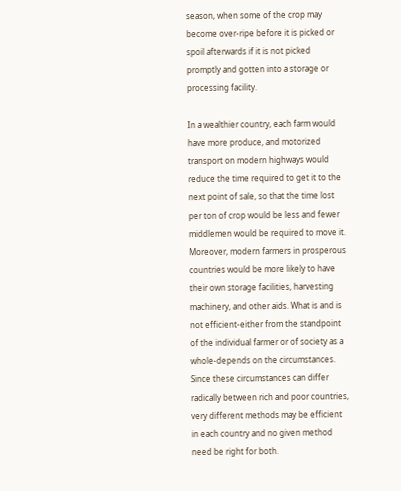season, when some of the crop may become over-ripe before it is picked or spoil afterwards if it is not picked promptly and gotten into a storage or processing facility.

In a wealthier country, each farm would have more produce, and motorized transport on modern highways would reduce the time required to get it to the next point of sale, so that the time lost per ton of crop would be less and fewer middlemen would be required to move it. Moreover, modern farmers in prosperous countries would be more likely to have their own storage facilities, harvesting machinery, and other aids. What is and is not efficient-either from the standpoint of the individual farmer or of society as a whole-depends on the circumstances. Since these circumstances can differ radically between rich and poor countries, very different methods may be efficient in each country and no given method need be right for both.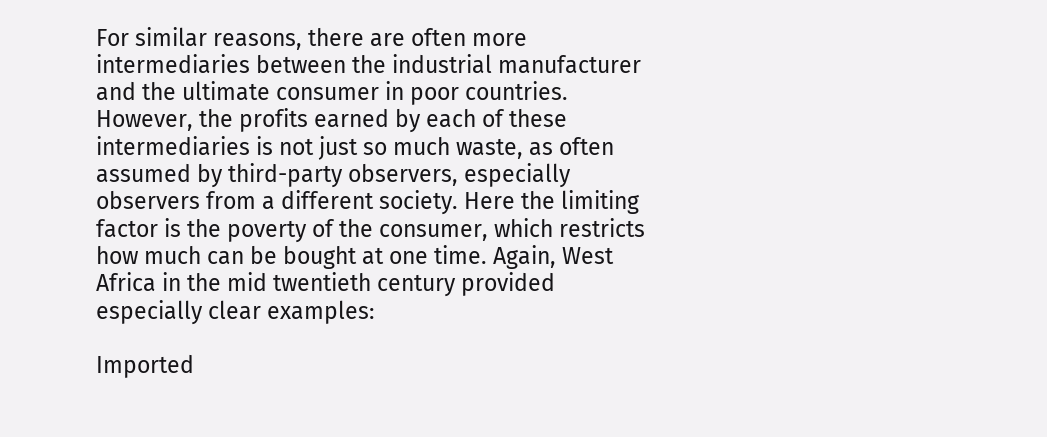For similar reasons, there are often more intermediaries between the industrial manufacturer and the ultimate consumer in poor countries. However, the profits earned by each of these intermediaries is not just so much waste, as often assumed by third-party observers, especially observers from a different society. Here the limiting factor is the poverty of the consumer, which restricts how much can be bought at one time. Again, West Africa in the mid twentieth century provided especially clear examples:

Imported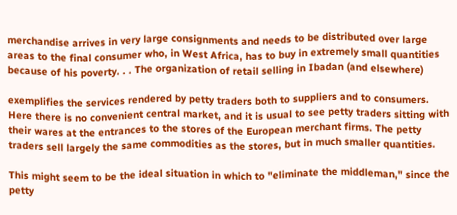merchandise arrives in very large consignments and needs to be distributed over large areas to the final consumer who, in West Africa, has to buy in extremely small quantities because of his poverty. . . The organization of retail selling in Ibadan (and elsewhere)

exemplifies the services rendered by petty traders both to suppliers and to consumers. Here there is no convenient central market, and it is usual to see petty traders sitting with their wares at the entrances to the stores of the European merchant firms. The petty traders sell largely the same commodities as the stores, but in much smaller quantities.

This might seem to be the ideal situation in which to "eliminate the middleman," since the petty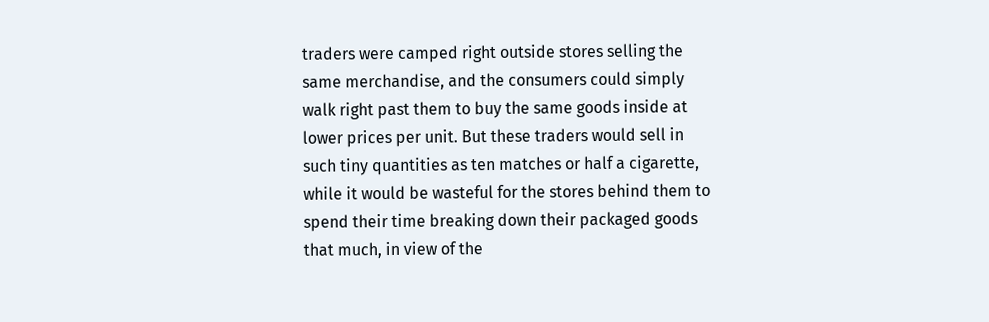traders were camped right outside stores selling the same merchandise, and the consumers could simply walk right past them to buy the same goods inside at lower prices per unit. But these traders would sell in such tiny quantities as ten matches or half a cigarette, while it would be wasteful for the stores behind them to spend their time breaking down their packaged goods that much, in view of the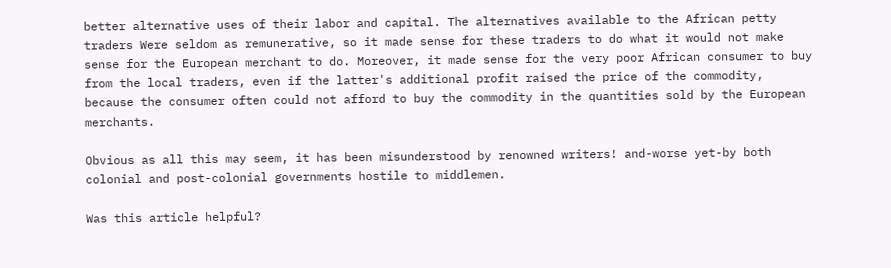better alternative uses of their labor and capital. The alternatives available to the African petty traders Were seldom as remunerative, so it made sense for these traders to do what it would not make sense for the European merchant to do. Moreover, it made sense for the very poor African consumer to buy from the local traders, even if the latter's additional profit raised the price of the commodity, because the consumer often could not afford to buy the commodity in the quantities sold by the European merchants.

Obvious as all this may seem, it has been misunderstood by renowned writers! and-worse yet-by both colonial and post-colonial governments hostile to middlemen.

Was this article helpful?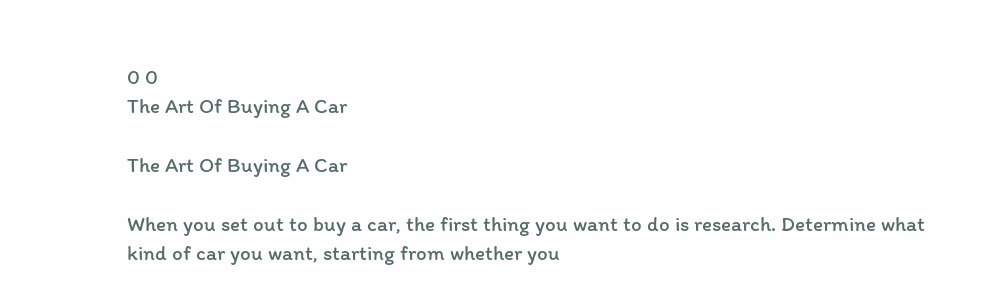0 0
The Art Of Buying A Car

The Art Of Buying A Car

When you set out to buy a car, the first thing you want to do is research. Determine what kind of car you want, starting from whether you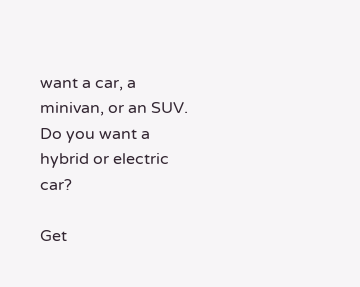want a car, a minivan, or an SUV. Do you want a hybrid or electric car?

Get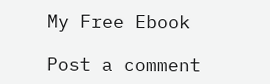My Free Ebook

Post a comment